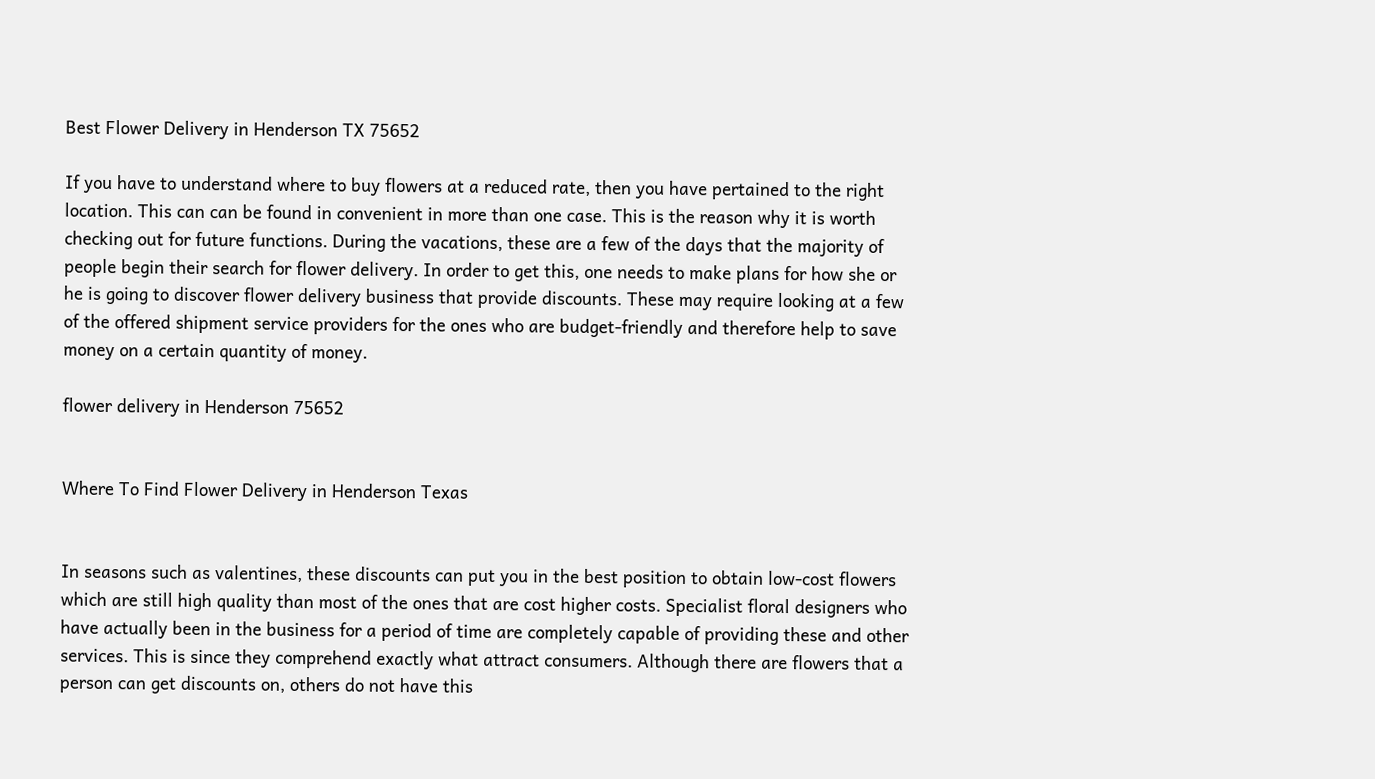Best Flower Delivery in Henderson TX 75652

If you have to understand where to buy flowers at a reduced rate, then you have pertained to the right location. This can can be found in convenient in more than one case. This is the reason why it is worth checking out for future functions. During the vacations, these are a few of the days that the majority of people begin their search for flower delivery. In order to get this, one needs to make plans for how she or he is going to discover flower delivery business that provide discounts. These may require looking at a few of the offered shipment service providers for the ones who are budget-friendly and therefore help to save money on a certain quantity of money.

flower delivery in Henderson 75652


Where To Find Flower Delivery in Henderson Texas


In seasons such as valentines, these discounts can put you in the best position to obtain low-cost flowers which are still high quality than most of the ones that are cost higher costs. Specialist floral designers who have actually been in the business for a period of time are completely capable of providing these and other services. This is since they comprehend exactly what attract consumers. Although there are flowers that a person can get discounts on, others do not have this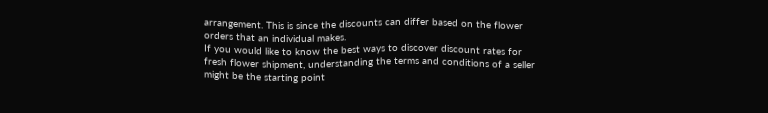arrangement. This is since the discounts can differ based on the flower orders that an individual makes.
If you would like to know the best ways to discover discount rates for fresh flower shipment, understanding the terms and conditions of a seller might be the starting point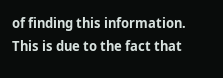of finding this information. This is due to the fact that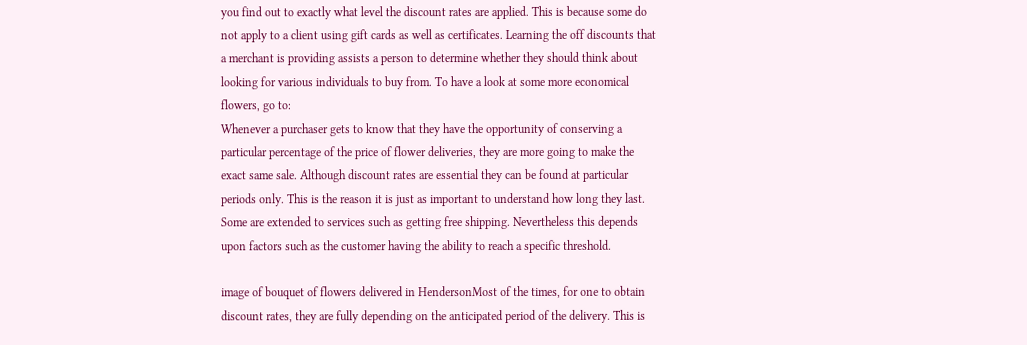you find out to exactly what level the discount rates are applied. This is because some do not apply to a client using gift cards as well as certificates. Learning the off discounts that a merchant is providing assists a person to determine whether they should think about looking for various individuals to buy from. To have a look at some more economical flowers, go to:
Whenever a purchaser gets to know that they have the opportunity of conserving a particular percentage of the price of flower deliveries, they are more going to make the exact same sale. Although discount rates are essential they can be found at particular periods only. This is the reason it is just as important to understand how long they last. Some are extended to services such as getting free shipping. Nevertheless this depends upon factors such as the customer having the ability to reach a specific threshold.

image of bouquet of flowers delivered in HendersonMost of the times, for one to obtain discount rates, they are fully depending on the anticipated period of the delivery. This is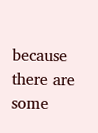because there are some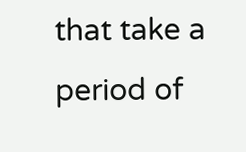that take a period of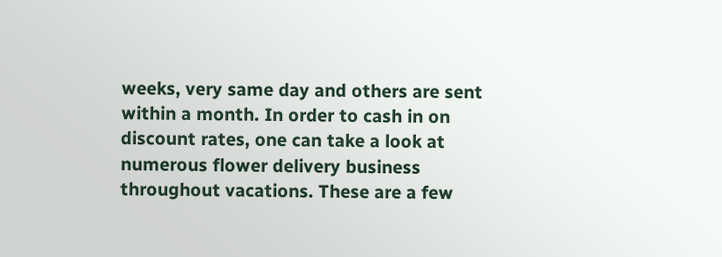weeks, very same day and others are sent within a month. In order to cash in on discount rates, one can take a look at numerous flower delivery business throughout vacations. These are a few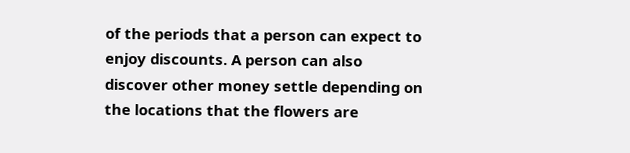of the periods that a person can expect to enjoy discounts. A person can also discover other money settle depending on the locations that the flowers are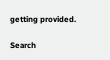getting provided.

Search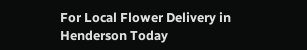For Local Flower Delivery in Henderson Today